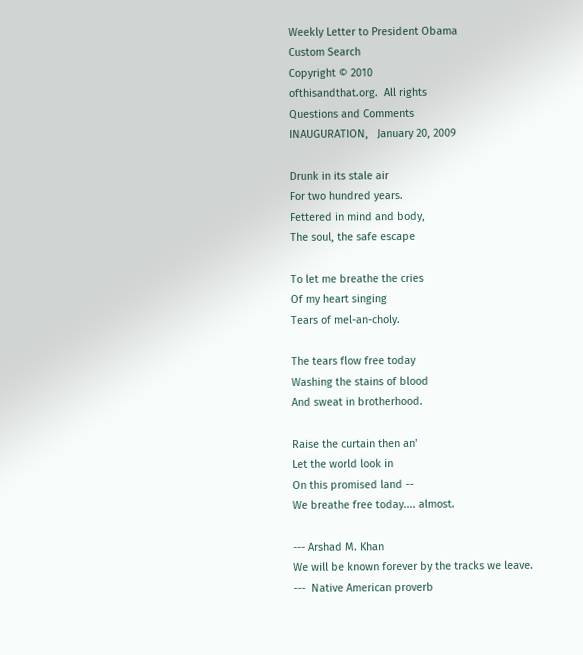Weekly Letter to President Obama
Custom Search
Copyright © 2010
ofthisandthat.org.  All rights
Questions and Comments
INAUGURATION,   January 20, 2009

Drunk in its stale air
For two hundred years.
Fettered in mind and body,
The soul, the safe escape

To let me breathe the cries
Of my heart singing
Tears of mel-an-choly.

The tears flow free today
Washing the stains of blood
And sweat in brotherhood.

Raise the curtain then an'
Let the world look in
On this promised land --
We breathe free today.... almost.

--- Arshad M. Khan
We will be known forever by the tracks we leave.
---  Native American proverb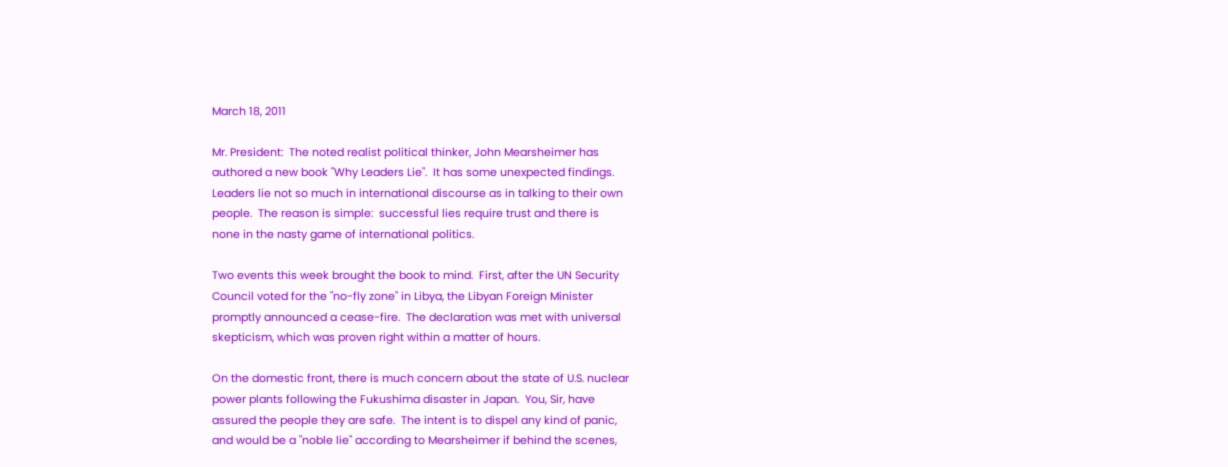March 18, 2011

Mr. President:  The noted realist political thinker, John Mearsheimer has
authored a new book "Why Leaders Lie".  It has some unexpected findings.
Leaders lie not so much in international discourse as in talking to their own
people.  The reason is simple:  successful lies require trust and there is
none in the nasty game of international politics.

Two events this week brought the book to mind.  First, after the UN Security
Council voted for the "no-fly zone" in Libya, the Libyan Foreign Minister
promptly announced a cease-fire.  The declaration was met with universal
skepticism, which was proven right within a matter of hours.

On the domestic front, there is much concern about the state of U.S. nuclear
power plants following the Fukushima disaster in Japan.  You, Sir, have
assured the people they are safe.  The intent is to dispel any kind of panic,
and would be a "noble lie" according to Mearsheimer if behind the scenes,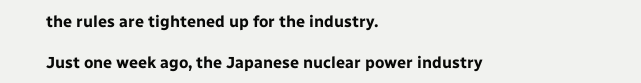the rules are tightened up for the industry.

Just one week ago, the Japanese nuclear power industry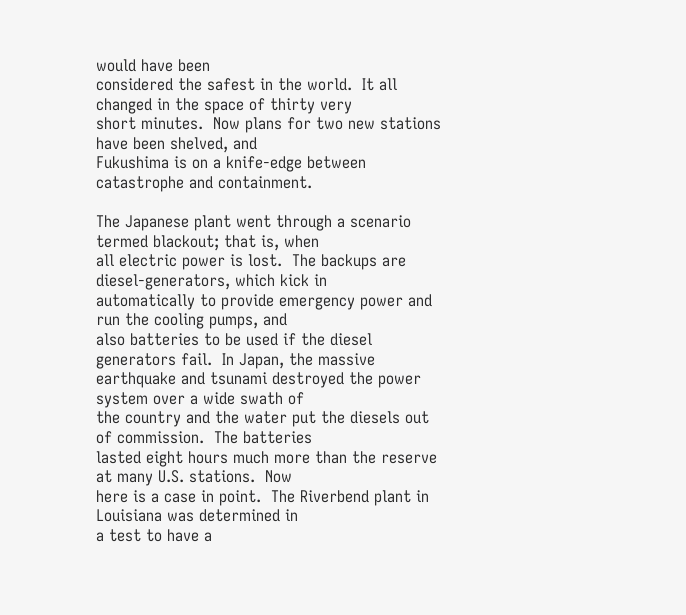would have been
considered the safest in the world.  It all changed in the space of thirty very
short minutes.  Now plans for two new stations have been shelved, and
Fukushima is on a knife-edge between catastrophe and containment.

The Japanese plant went through a scenario termed blackout; that is, when
all electric power is lost.  The backups are diesel-generators, which kick in
automatically to provide emergency power and run the cooling pumps, and
also batteries to be used if the diesel generators fail.  In Japan, the massive
earthquake and tsunami destroyed the power system over a wide swath of
the country and the water put the diesels out of commission.  The batteries
lasted eight hours much more than the reserve at many U.S. stations.  Now
here is a case in point.  The Riverbend plant in Louisiana was determined in
a test to have a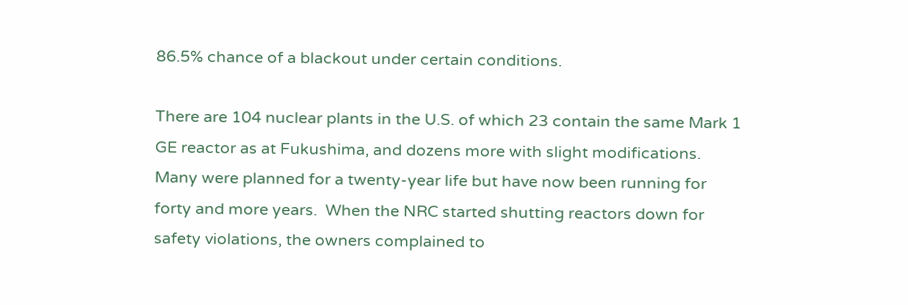86.5% chance of a blackout under certain conditions.

There are 104 nuclear plants in the U.S. of which 23 contain the same Mark 1
GE reactor as at Fukushima, and dozens more with slight modifications.
Many were planned for a twenty-year life but have now been running for
forty and more years.  When the NRC started shutting reactors down for
safety violations, the owners complained to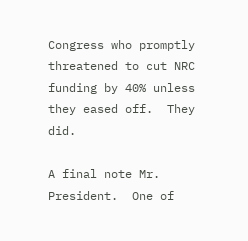Congress who promptly
threatened to cut NRC funding by 40% unless they eased off.  They did.

A final note Mr. President.  One of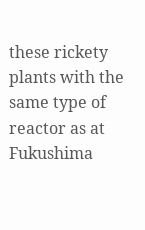these rickety plants with the same type of
reactor as at Fukushima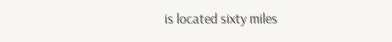is located sixty miles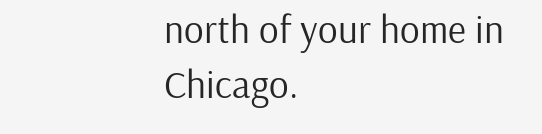north of your home in Chicago.